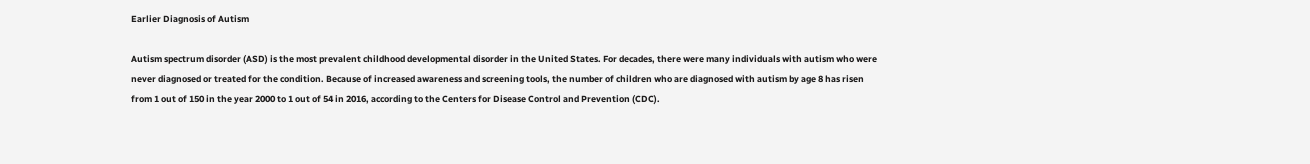Earlier Diagnosis of Autism

Autism spectrum disorder (ASD) is the most prevalent childhood developmental disorder in the United States. For decades, there were many individuals with autism who were never diagnosed or treated for the condition. Because of increased awareness and screening tools, the number of children who are diagnosed with autism by age 8 has risen from 1 out of 150 in the year 2000 to 1 out of 54 in 2016, according to the Centers for Disease Control and Prevention (CDC).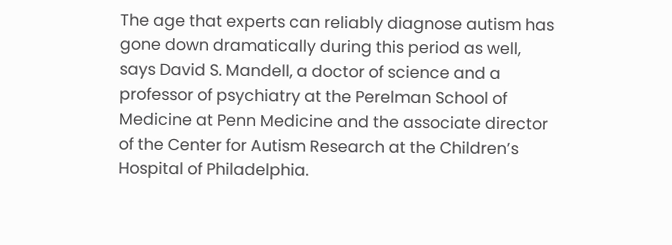The age that experts can reliably diagnose autism has gone down dramatically during this period as well, says David S. Mandell, a doctor of science and a professor of psychiatry at the Perelman School of Medicine at Penn Medicine and the associate director of the Center for Autism Research at the Children’s Hospital of Philadelphia.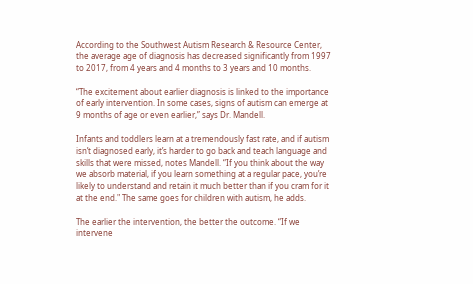According to the Southwest Autism Research & Resource Center, the average age of diagnosis has decreased significantly from 1997 to 2017, from 4 years and 4 months to 3 years and 10 months.

“The excitement about earlier diagnosis is linked to the importance of early intervention. In some cases, signs of autism can emerge at 9 months of age or even earlier,” says Dr. Mandell.

Infants and toddlers learn at a tremendously fast rate, and if autism isn’t diagnosed early, it’s harder to go back and teach language and skills that were missed, notes Mandell. “If you think about the way we absorb material, if you learn something at a regular pace, you’re likely to understand and retain it much better than if you cram for it at the end." The same goes for children with autism, he adds.

The earlier the intervention, the better the outcome. “If we intervene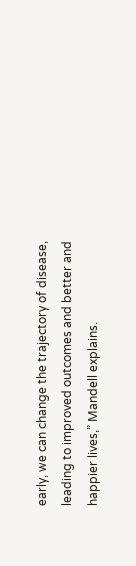early, we can change the trajectory of disease, leading to improved outcomes and better and happier lives,” Mandell explains.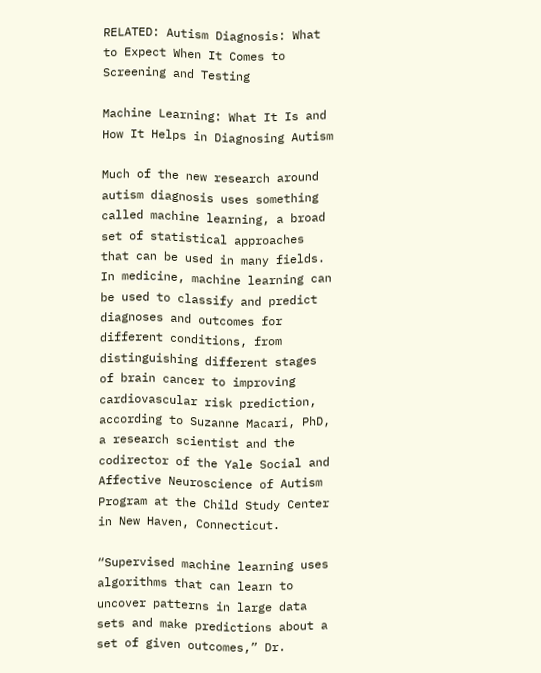RELATED: Autism Diagnosis: What to Expect When It Comes to Screening and Testing

Machine Learning: What It Is and How It Helps in Diagnosing Autism

Much of the new research around autism diagnosis uses something called machine learning, a broad set of statistical approaches that can be used in many fields. In medicine, machine learning can be used to classify and predict diagnoses and outcomes for different conditions, from distinguishing different stages of brain cancer to improving cardiovascular risk prediction, according to Suzanne Macari, PhD, a research scientist and the codirector of the Yale Social and Affective Neuroscience of Autism Program at the Child Study Center in New Haven, Connecticut.

“Supervised machine learning uses algorithms that can learn to uncover patterns in large data sets and make predictions about a set of given outcomes,” Dr.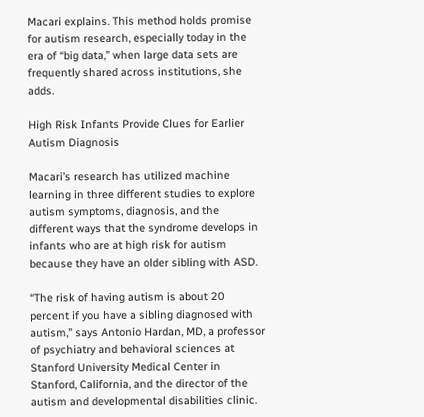Macari explains. This method holds promise for autism research, especially today in the era of “big data,” when large data sets are frequently shared across institutions, she adds.

High Risk Infants Provide Clues for Earlier Autism Diagnosis

Macari’s research has utilized machine learning in three different studies to explore autism symptoms, diagnosis, and the different ways that the syndrome develops in infants who are at high risk for autism because they have an older sibling with ASD.

“The risk of having autism is about 20 percent if you have a sibling diagnosed with autism,” says Antonio Hardan, MD, a professor of psychiatry and behavioral sciences at Stanford University Medical Center in Stanford, California, and the director of the autism and developmental disabilities clinic.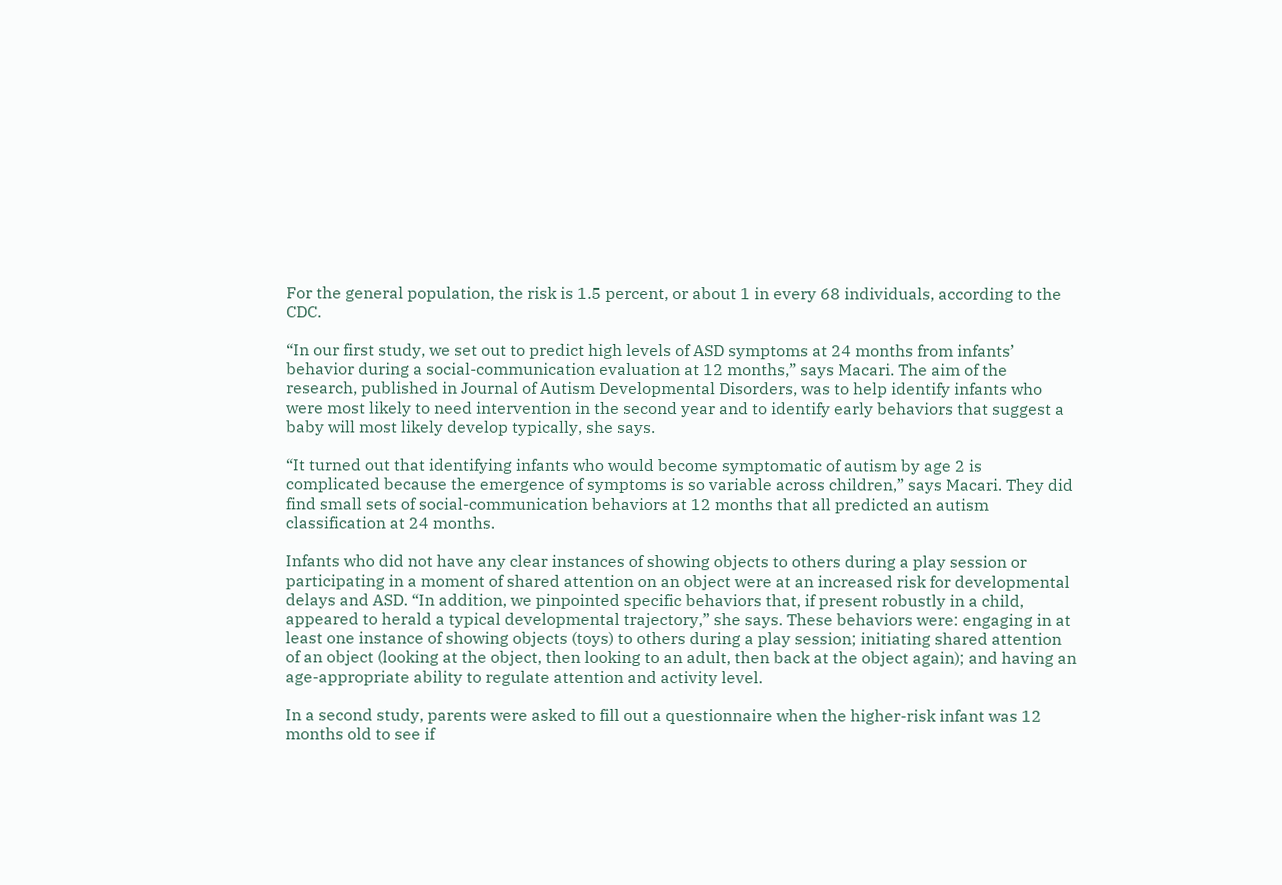For the general population, the risk is 1.5 percent, or about 1 in every 68 individuals, according to the CDC.

“In our first study, we set out to predict high levels of ASD symptoms at 24 months from infants’ behavior during a social-communication evaluation at 12 months,” says Macari. The aim of the research, published in Journal of Autism Developmental Disorders, was to help identify infants who were most likely to need intervention in the second year and to identify early behaviors that suggest a baby will most likely develop typically, she says.

“It turned out that identifying infants who would become symptomatic of autism by age 2 is complicated because the emergence of symptoms is so variable across children,” says Macari. They did find small sets of social-communication behaviors at 12 months that all predicted an autism classification at 24 months.

Infants who did not have any clear instances of showing objects to others during a play session or participating in a moment of shared attention on an object were at an increased risk for developmental delays and ASD. “In addition, we pinpointed specific behaviors that, if present robustly in a child, appeared to herald a typical developmental trajectory,” she says. These behaviors were: engaging in at least one instance of showing objects (toys) to others during a play session; initiating shared attention of an object (looking at the object, then looking to an adult, then back at the object again); and having an age-appropriate ability to regulate attention and activity level.

In a second study, parents were asked to fill out a questionnaire when the higher-risk infant was 12 months old to see if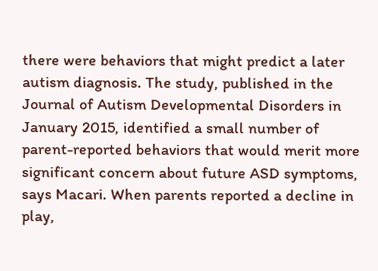there were behaviors that might predict a later autism diagnosis. The study, published in the Journal of Autism Developmental Disorders in January 2015, identified a small number of parent-reported behaviors that would merit more significant concern about future ASD symptoms, says Macari. When parents reported a decline in play,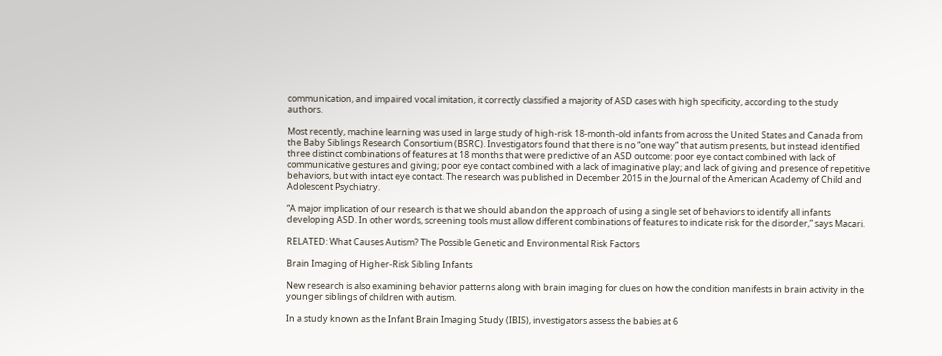communication, and impaired vocal imitation, it correctly classified a majority of ASD cases with high specificity, according to the study authors.

Most recently, machine learning was used in large study of high-risk 18-month-old infants from across the United States and Canada from the Baby Siblings Research Consortium (BSRC). Investigators found that there is no “one way” that autism presents, but instead identified three distinct combinations of features at 18 months that were predictive of an ASD outcome: poor eye contact combined with lack of communicative gestures and giving; poor eye contact combined with a lack of imaginative play; and lack of giving and presence of repetitive behaviors, but with intact eye contact. The research was published in December 2015 in the Journal of the American Academy of Child and Adolescent Psychiatry.

“A major implication of our research is that we should abandon the approach of using a single set of behaviors to identify all infants developing ASD. In other words, screening tools must allow different combinations of features to indicate risk for the disorder,” says Macari.

RELATED: What Causes Autism? The Possible Genetic and Environmental Risk Factors

Brain Imaging of Higher-Risk Sibling Infants

New research is also examining behavior patterns along with brain imaging for clues on how the condition manifests in brain activity in the younger siblings of children with autism.

In a study known as the Infant Brain Imaging Study (IBIS), investigators assess the babies at 6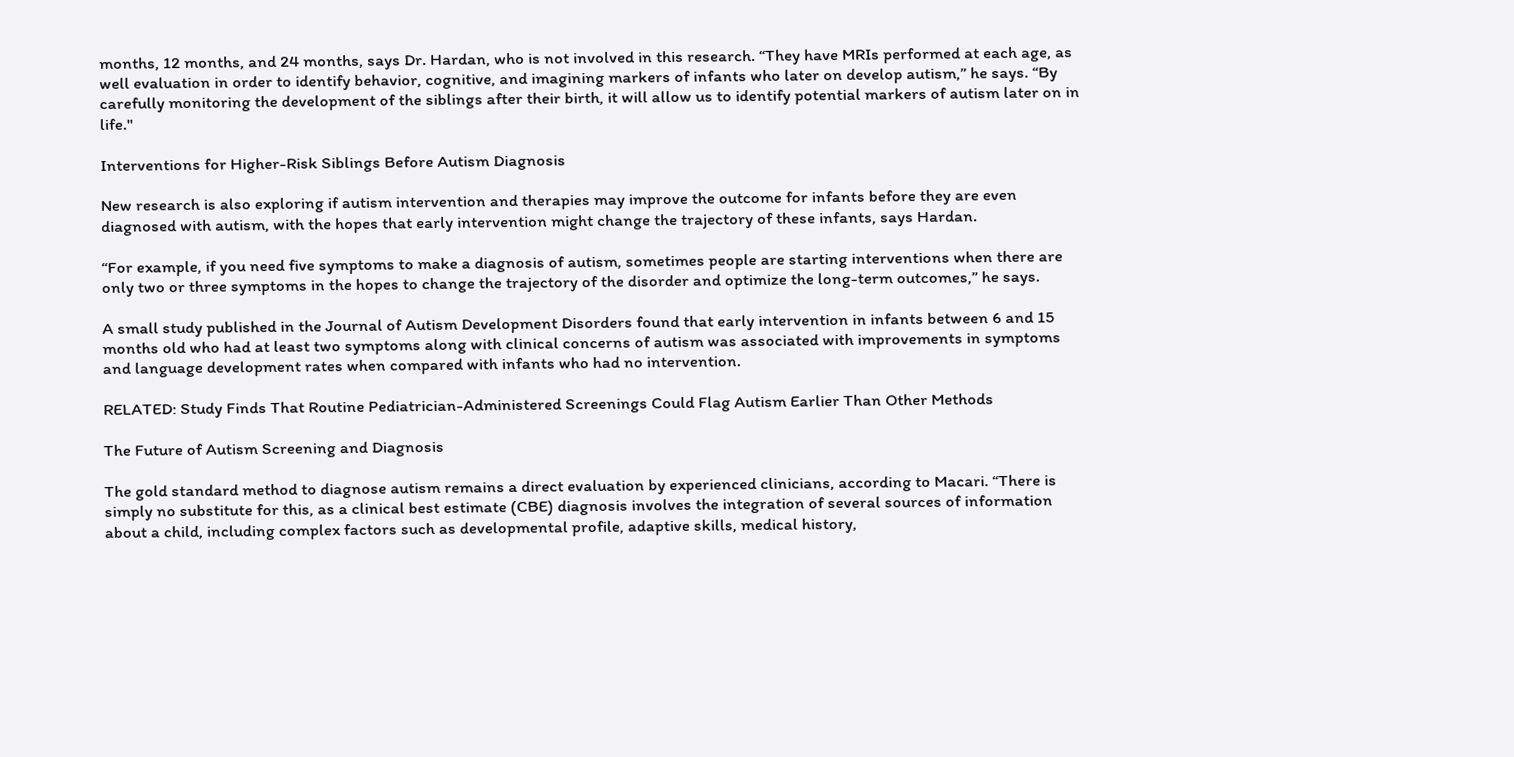months, 12 months, and 24 months, says Dr. Hardan, who is not involved in this research. “They have MRIs performed at each age, as well evaluation in order to identify behavior, cognitive, and imagining markers of infants who later on develop autism,” he says. “By carefully monitoring the development of the siblings after their birth, it will allow us to identify potential markers of autism later on in life."

Interventions for Higher-Risk Siblings Before Autism Diagnosis

New research is also exploring if autism intervention and therapies may improve the outcome for infants before they are even diagnosed with autism, with the hopes that early intervention might change the trajectory of these infants, says Hardan.

“For example, if you need five symptoms to make a diagnosis of autism, sometimes people are starting interventions when there are only two or three symptoms in the hopes to change the trajectory of the disorder and optimize the long-term outcomes,” he says.

A small study published in the Journal of Autism Development Disorders found that early intervention in infants between 6 and 15 months old who had at least two symptoms along with clinical concerns of autism was associated with improvements in symptoms and language development rates when compared with infants who had no intervention.

RELATED: Study Finds That Routine Pediatrician-Administered Screenings Could Flag Autism Earlier Than Other Methods

The Future of Autism Screening and Diagnosis

The gold standard method to diagnose autism remains a direct evaluation by experienced clinicians, according to Macari. “There is simply no substitute for this, as a clinical best estimate (CBE) diagnosis involves the integration of several sources of information about a child, including complex factors such as developmental profile, adaptive skills, medical history,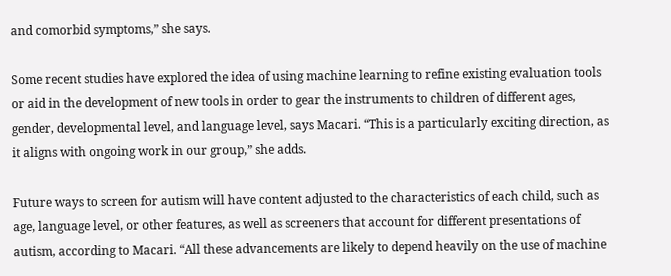and comorbid symptoms,” she says.

Some recent studies have explored the idea of using machine learning to refine existing evaluation tools or aid in the development of new tools in order to gear the instruments to children of different ages, gender, developmental level, and language level, says Macari. “This is a particularly exciting direction, as it aligns with ongoing work in our group,” she adds.

Future ways to screen for autism will have content adjusted to the characteristics of each child, such as age, language level, or other features, as well as screeners that account for different presentations of autism, according to Macari. “All these advancements are likely to depend heavily on the use of machine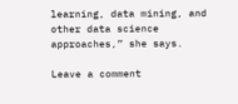learning, data mining, and other data science approaches,” she says.

Leave a comment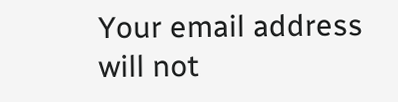Your email address will not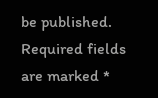be published. Required fields are marked *